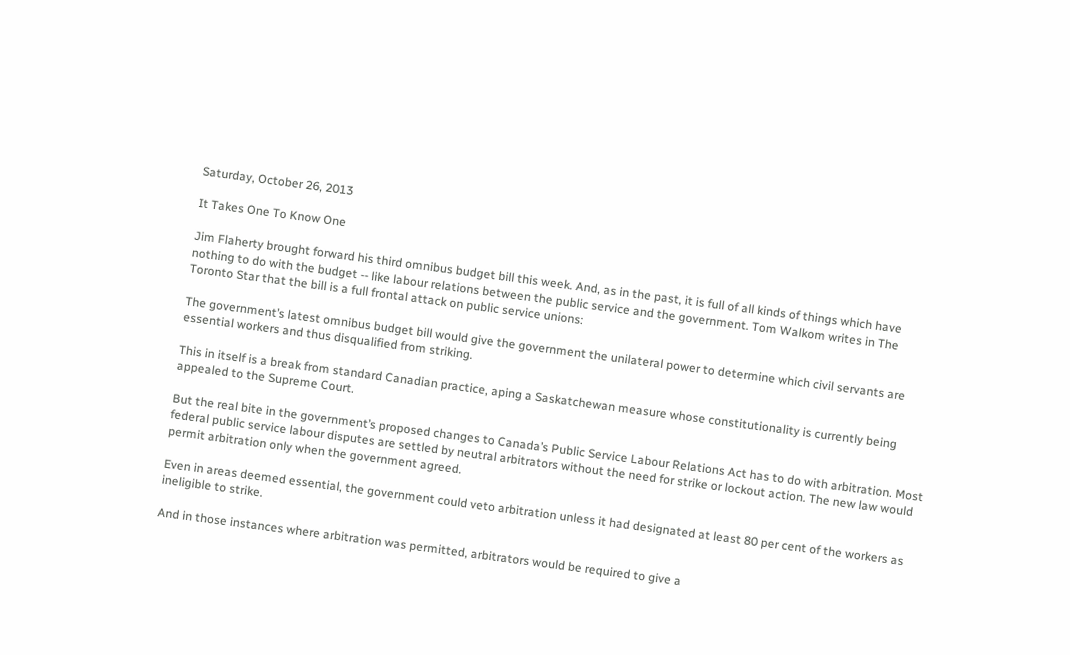Saturday, October 26, 2013

It Takes One To Know One

Jim Flaherty brought forward his third omnibus budget bill this week. And, as in the past, it is full of all kinds of things which have nothing to do with the budget -- like labour relations between the public service and the government. Tom Walkom writes in The Toronto Star that the bill is a full frontal attack on public service unions:

The government’s latest omnibus budget bill would give the government the unilateral power to determine which civil servants are essential workers and thus disqualified from striking.

This in itself is a break from standard Canadian practice, aping a Saskatchewan measure whose constitutionality is currently being appealed to the Supreme Court.

But the real bite in the government’s proposed changes to Canada’s Public Service Labour Relations Act has to do with arbitration. Most federal public service labour disputes are settled by neutral arbitrators without the need for strike or lockout action. The new law would permit arbitration only when the government agreed.

Even in areas deemed essential, the government could veto arbitration unless it had designated at least 80 per cent of the workers as ineligible to strike.

And in those instances where arbitration was permitted, arbitrators would be required to give a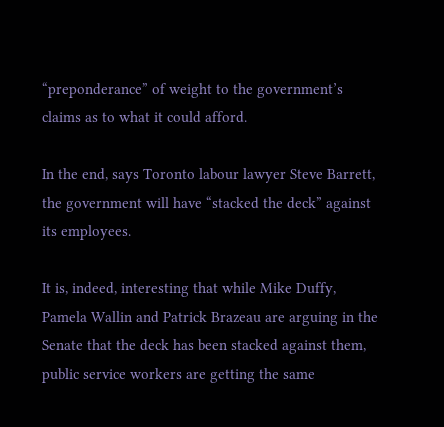“preponderance” of weight to the government’s claims as to what it could afford.

In the end, says Toronto labour lawyer Steve Barrett, the government will have “stacked the deck” against its employees.

It is, indeed, interesting that while Mike Duffy, Pamela Wallin and Patrick Brazeau are arguing in the Senate that the deck has been stacked against them, public service workers are getting the same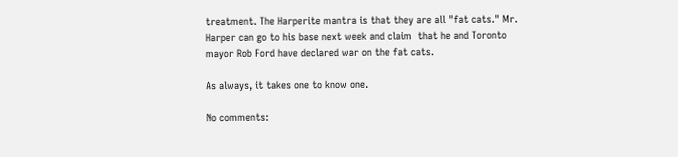treatment. The Harperite mantra is that they are all "fat cats." Mr. Harper can go to his base next week and claim  that he and Toronto mayor Rob Ford have declared war on the fat cats.

As always, it takes one to know one.

No comments: